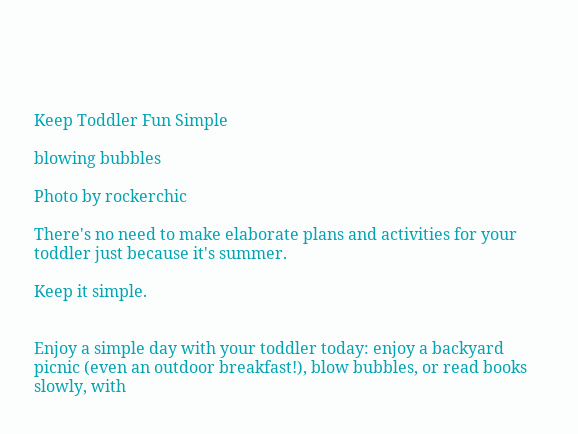Keep Toddler Fun Simple

blowing bubbles

Photo by rockerchic

There's no need to make elaborate plans and activities for your toddler just because it's summer.

Keep it simple.


Enjoy a simple day with your toddler today: enjoy a backyard picnic (even an outdoor breakfast!), blow bubbles, or read books slowly, with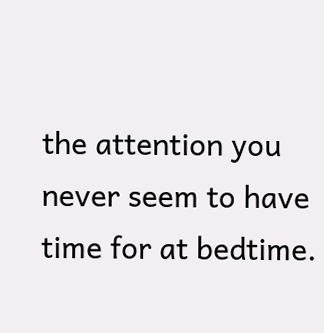the attention you never seem to have time for at bedtime.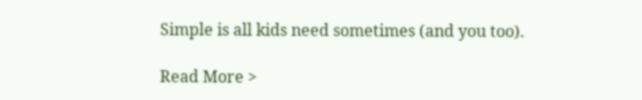Simple is all kids need sometimes (and you too).

Read More >